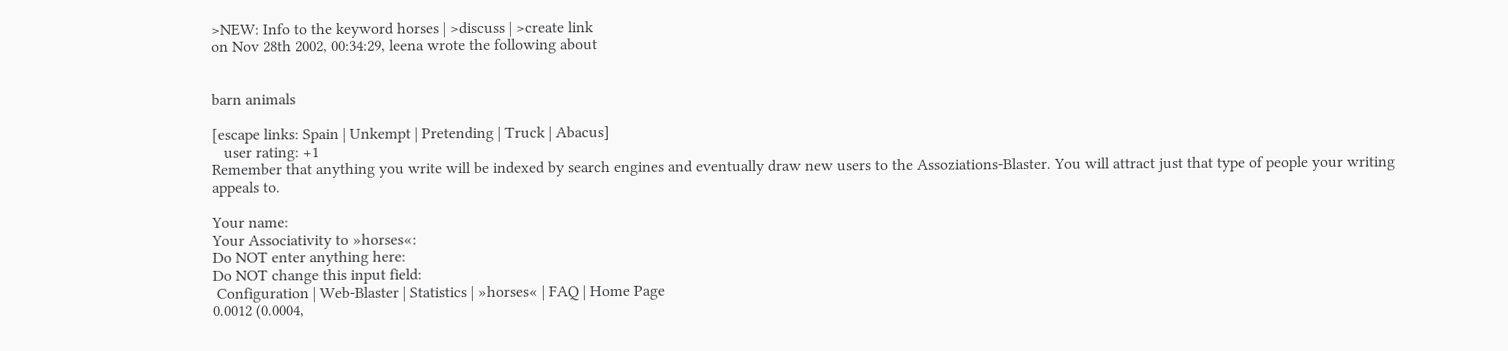>NEW: Info to the keyword horses | >discuss | >create link
on Nov 28th 2002, 00:34:29, leena wrote the following about


barn animals

[escape links: Spain | Unkempt | Pretending | Truck | Abacus]
   user rating: +1
Remember that anything you write will be indexed by search engines and eventually draw new users to the Assoziations-Blaster. You will attract just that type of people your writing appeals to.

Your name:
Your Associativity to »horses«:
Do NOT enter anything here:
Do NOT change this input field:
 Configuration | Web-Blaster | Statistics | »horses« | FAQ | Home Page
0.0012 (0.0004,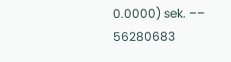0.0000) sek. –– 56280683